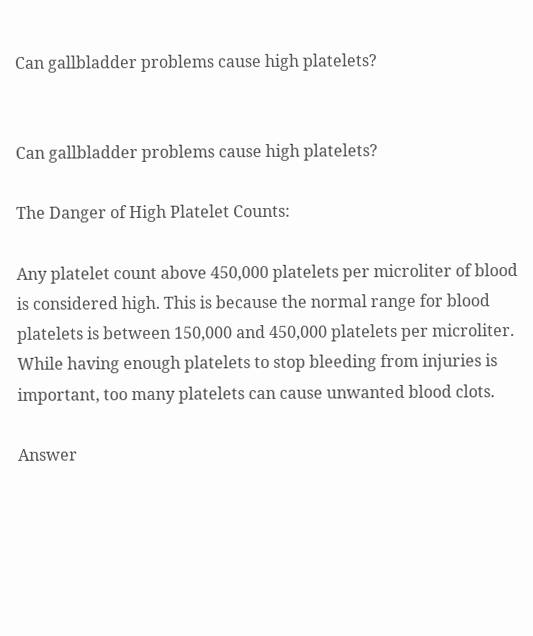Can gallbladder problems cause high platelets?


Can gallbladder problems cause high platelets?

The Danger of High Platelet Counts:

Any platelet count above 450,000 platelets per microliter of blood is considered high. This is because the normal range for blood platelets is between 150,000 and 450,000 platelets per microliter. While having enough platelets to stop bleeding from injuries is important, too many platelets can cause unwanted blood clots.

Answer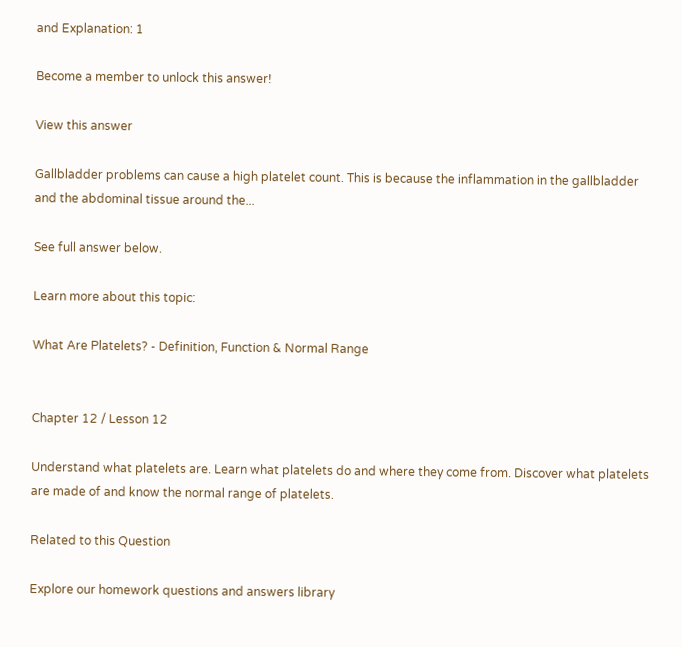and Explanation: 1

Become a member to unlock this answer!

View this answer

Gallbladder problems can cause a high platelet count. This is because the inflammation in the gallbladder and the abdominal tissue around the...

See full answer below.

Learn more about this topic:

What Are Platelets? - Definition, Function & Normal Range


Chapter 12 / Lesson 12

Understand what platelets are. Learn what platelets do and where they come from. Discover what platelets are made of and know the normal range of platelets.

Related to this Question

Explore our homework questions and answers library